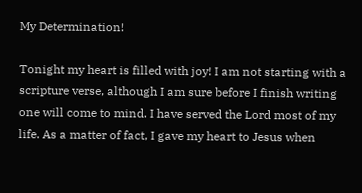My Determination!

Tonight my heart is filled with joy! I am not starting with a scripture verse, although I am sure before I finish writing one will come to mind. I have served the Lord most of my life. As a matter of fact, I gave my heart to Jesus when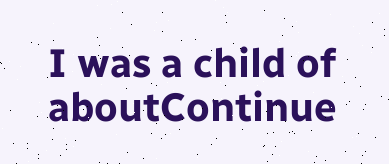I was a child of aboutContinue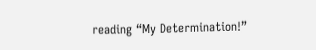reading “My Determination!”